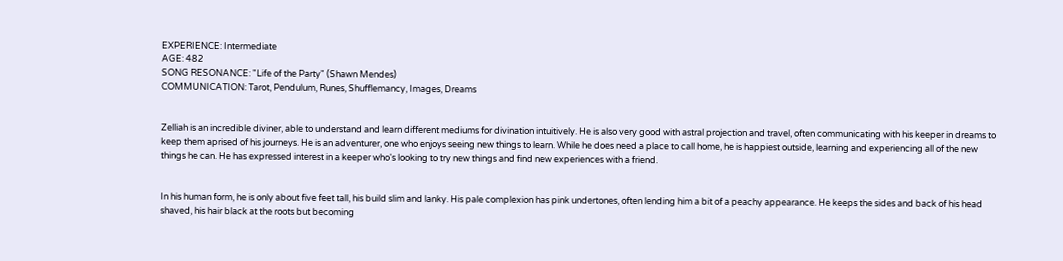EXPERIENCE: Intermediate
AGE: 482
SONG RESONANCE: "Life of the Party" (Shawn Mendes)
COMMUNICATION: Tarot, Pendulum, Runes, Shufflemancy, Images, Dreams


Zelliah is an incredible diviner, able to understand and learn different mediums for divination intuitively. He is also very good with astral projection and travel, often communicating with his keeper in dreams to keep them aprised of his journeys. He is an adventurer, one who enjoys seeing new things to learn. While he does need a place to call home, he is happiest outside, learning and experiencing all of the new things he can. He has expressed interest in a keeper who's looking to try new things and find new experiences with a friend.


In his human form, he is only about five feet tall, his build slim and lanky. His pale complexion has pink undertones, often lending him a bit of a peachy appearance. He keeps the sides and back of his head shaved, his hair black at the roots but becoming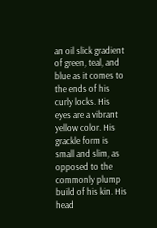an oil slick gradient of green, teal, and blue as it comes to the ends of his curly locks. His eyes are a vibrant yellow color. His grackle form is small and slim, as opposed to the commonly plump build of his kin. His head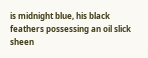is midnight blue, his black feathers possessing an oil slick sheen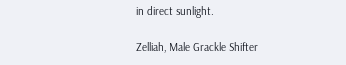in direct sunlight.

Zelliah, Male Grackle Shifter